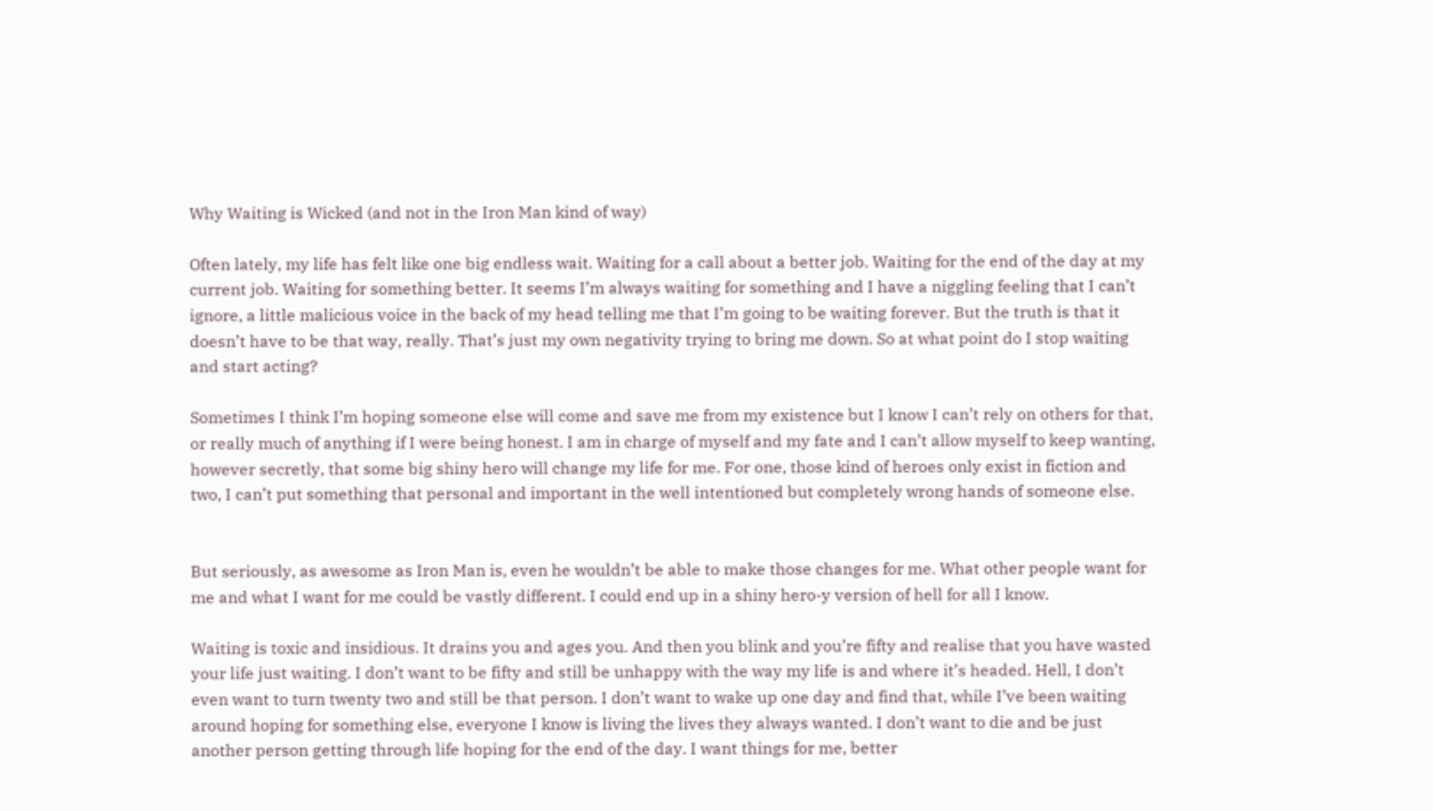Why Waiting is Wicked (and not in the Iron Man kind of way)

Often lately, my life has felt like one big endless wait. Waiting for a call about a better job. Waiting for the end of the day at my current job. Waiting for something better. It seems I’m always waiting for something and I have a niggling feeling that I can’t ignore, a little malicious voice in the back of my head telling me that I’m going to be waiting forever. But the truth is that it doesn’t have to be that way, really. That’s just my own negativity trying to bring me down. So at what point do I stop waiting and start acting?

Sometimes I think I’m hoping someone else will come and save me from my existence but I know I can’t rely on others for that, or really much of anything if I were being honest. I am in charge of myself and my fate and I can’t allow myself to keep wanting, however secretly, that some big shiny hero will change my life for me. For one, those kind of heroes only exist in fiction and two, I can’t put something that personal and important in the well intentioned but completely wrong hands of someone else.


But seriously, as awesome as Iron Man is, even he wouldn’t be able to make those changes for me. What other people want for me and what I want for me could be vastly different. I could end up in a shiny hero-y version of hell for all I know.

Waiting is toxic and insidious. It drains you and ages you. And then you blink and you’re fifty and realise that you have wasted your life just waiting. I don’t want to be fifty and still be unhappy with the way my life is and where it’s headed. Hell, I don’t even want to turn twenty two and still be that person. I don’t want to wake up one day and find that, while I’ve been waiting around hoping for something else, everyone I know is living the lives they always wanted. I don’t want to die and be just another person getting through life hoping for the end of the day. I want things for me, better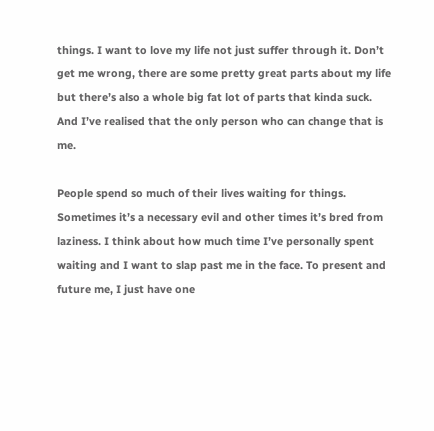things. I want to love my life not just suffer through it. Don’t get me wrong, there are some pretty great parts about my life but there’s also a whole big fat lot of parts that kinda suck. And I’ve realised that the only person who can change that is me.

People spend so much of their lives waiting for things. Sometimes it’s a necessary evil and other times it’s bred from laziness. I think about how much time I’ve personally spent waiting and I want to slap past me in the face. To present and future me, I just have one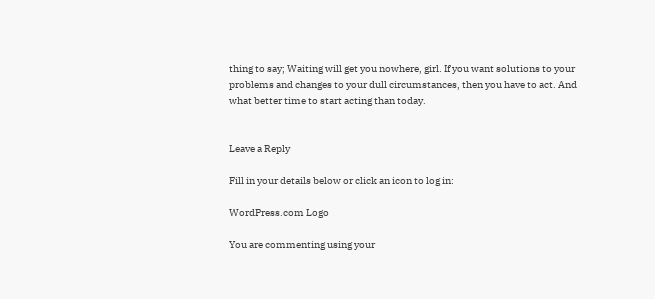thing to say; Waiting will get you nowhere, girl. If you want solutions to your problems and changes to your dull circumstances, then you have to act. And what better time to start acting than today.


Leave a Reply

Fill in your details below or click an icon to log in:

WordPress.com Logo

You are commenting using your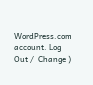WordPress.com account. Log Out /  Change )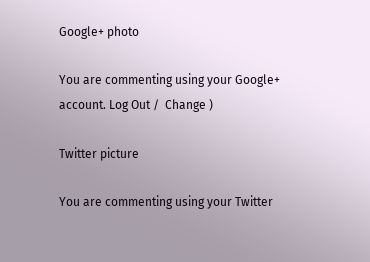Google+ photo

You are commenting using your Google+ account. Log Out /  Change )

Twitter picture

You are commenting using your Twitter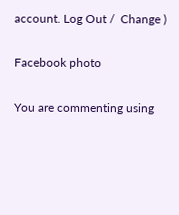account. Log Out /  Change )

Facebook photo

You are commenting using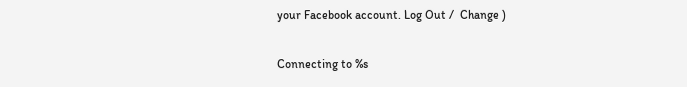your Facebook account. Log Out /  Change )

Connecting to %s